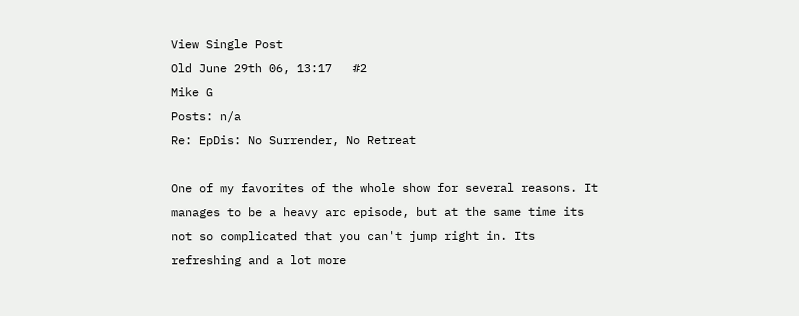View Single Post
Old June 29th 06, 13:17   #2
Mike G
Posts: n/a
Re: EpDis: No Surrender, No Retreat

One of my favorites of the whole show for several reasons. It manages to be a heavy arc episode, but at the same time its not so complicated that you can't jump right in. Its refreshing and a lot more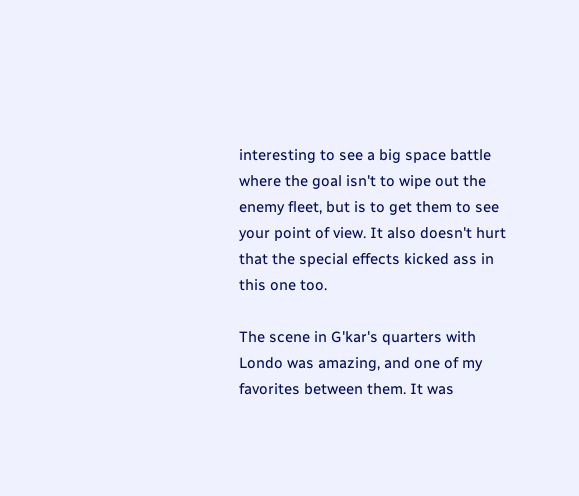interesting to see a big space battle where the goal isn't to wipe out the enemy fleet, but is to get them to see your point of view. It also doesn't hurt that the special effects kicked ass in this one too.

The scene in G'kar's quarters with Londo was amazing, and one of my favorites between them. It was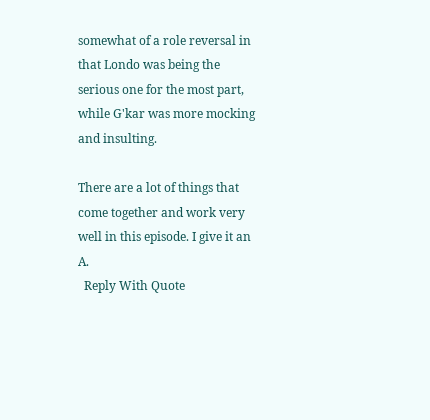somewhat of a role reversal in that Londo was being the serious one for the most part, while G'kar was more mocking and insulting.

There are a lot of things that come together and work very well in this episode. I give it an A.
  Reply With Quote